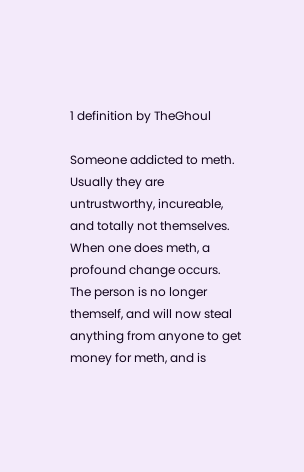1 definition by TheGhoul

Someone addicted to meth. Usually they are untrustworthy, incureable, and totally not themselves. When one does meth, a profound change occurs. The person is no longer themself, and will now steal anything from anyone to get money for meth, and is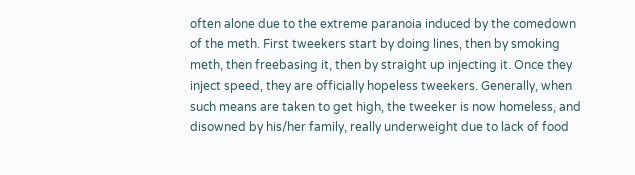often alone due to the extreme paranoia induced by the comedown of the meth. First tweekers start by doing lines, then by smoking meth, then freebasing it, then by straight up injecting it. Once they inject speed, they are officially hopeless tweekers. Generally, when such means are taken to get high, the tweeker is now homeless, and disowned by his/her family, really underweight due to lack of food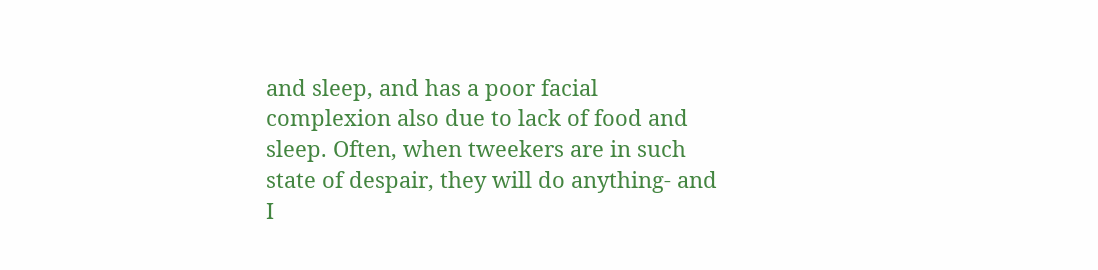and sleep, and has a poor facial complexion also due to lack of food and sleep. Often, when tweekers are in such state of despair, they will do anything- and I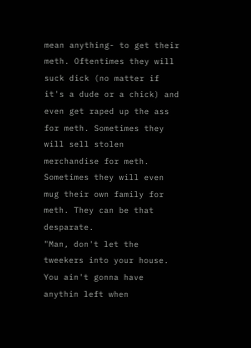mean anything- to get their meth. Oftentimes they will suck dick (no matter if it's a dude or a chick) and even get raped up the ass for meth. Sometimes they will sell stolen merchandise for meth. Sometimes they will even mug their own family for meth. They can be that desparate.
"Man, don't let the tweekers into your house. You ain't gonna have anythin left when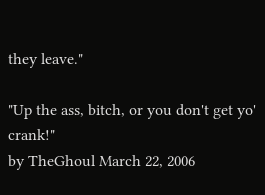they leave."

"Up the ass, bitch, or you don't get yo' crank!"
by TheGhoul March 22, 2006